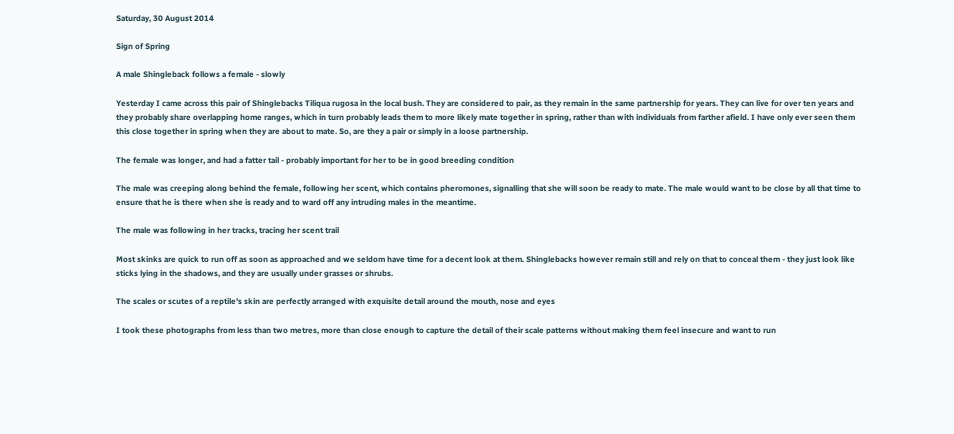Saturday, 30 August 2014

Sign of Spring

A male Shingleback follows a female - slowly

Yesterday I came across this pair of Shinglebacks Tiliqua rugosa in the local bush. They are considered to pair, as they remain in the same partnership for years. They can live for over ten years and they probably share overlapping home ranges, which in turn probably leads them to more likely mate together in spring, rather than with individuals from farther afield. I have only ever seen them this close together in spring when they are about to mate. So, are they a pair or simply in a loose partnership.

The female was longer, and had a fatter tail - probably important for her to be in good breeding condition

The male was creeping along behind the female, following her scent, which contains pheromones, signalling that she will soon be ready to mate. The male would want to be close by all that time to ensure that he is there when she is ready and to ward off any intruding males in the meantime.

The male was following in her tracks, tracing her scent trail

Most skinks are quick to run off as soon as approached and we seldom have time for a decent look at them. Shinglebacks however remain still and rely on that to conceal them - they just look like sticks lying in the shadows, and they are usually under grasses or shrubs.

The scales or scutes of a reptile's skin are perfectly arranged with exquisite detail around the mouth, nose and eyes

I took these photographs from less than two metres, more than close enough to capture the detail of their scale patterns without making them feel insecure and want to run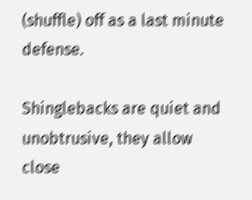(shuffle) off as a last minute defense.

Shinglebacks are quiet and unobtrusive, they allow  close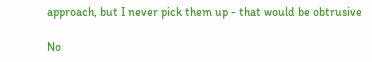approach, but I never pick them up - that would be obtrusive

No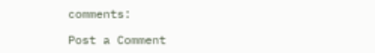comments:

Post a Comment